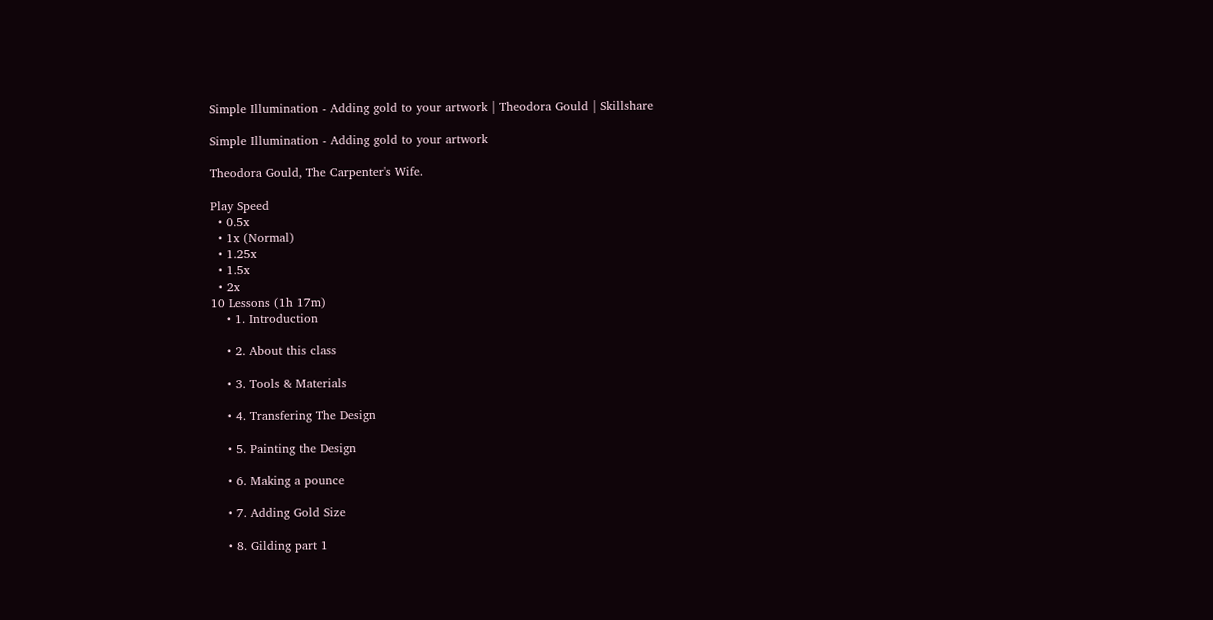Simple Illumination - Adding gold to your artwork | Theodora Gould | Skillshare

Simple Illumination - Adding gold to your artwork

Theodora Gould, The Carpenter's Wife.

Play Speed
  • 0.5x
  • 1x (Normal)
  • 1.25x
  • 1.5x
  • 2x
10 Lessons (1h 17m)
    • 1. Introduction

    • 2. About this class

    • 3. Tools & Materials

    • 4. Transfering The Design

    • 5. Painting the Design

    • 6. Making a pounce

    • 7. Adding Gold Size

    • 8. Gilding part 1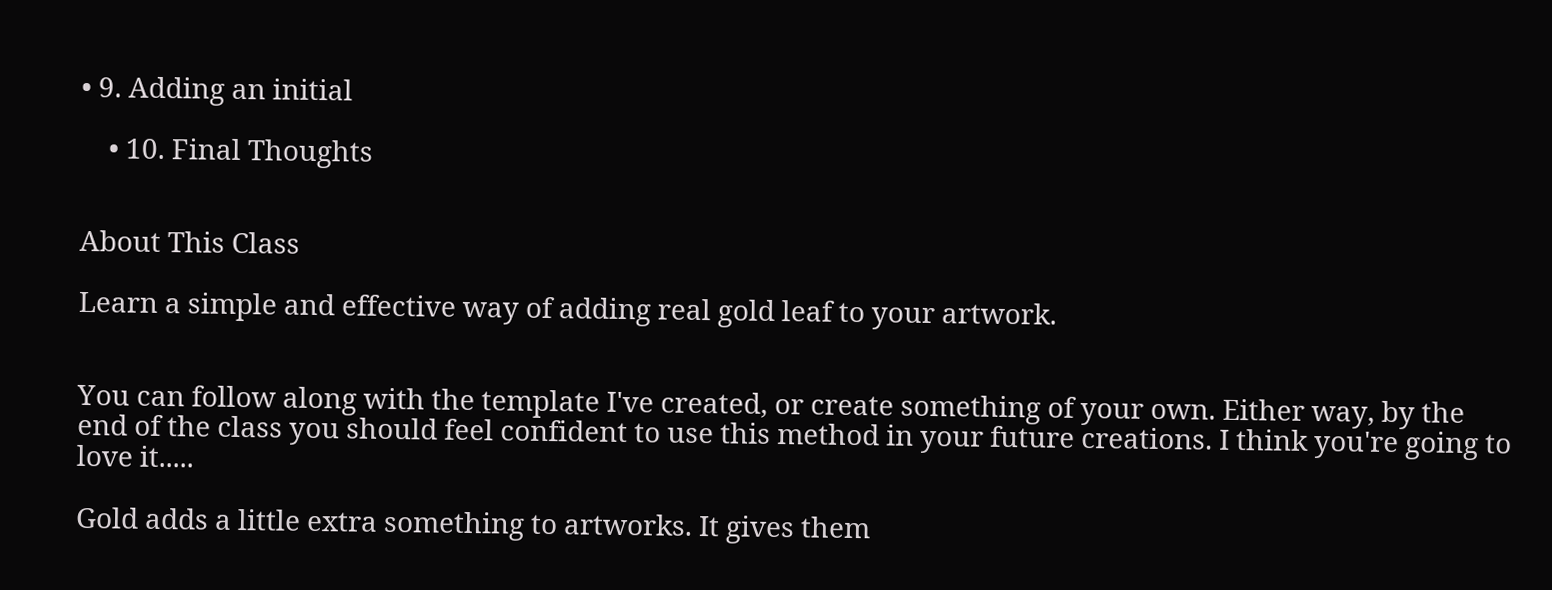• 9. Adding an initial

    • 10. Final Thoughts


About This Class

Learn a simple and effective way of adding real gold leaf to your artwork.


You can follow along with the template I've created, or create something of your own. Either way, by the end of the class you should feel confident to use this method in your future creations. I think you're going to love it.....

Gold adds a little extra something to artworks. It gives them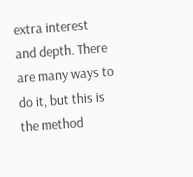extra interest and depth. There are many ways to do it, but this is the method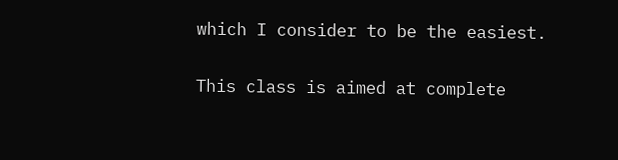which I consider to be the easiest.

This class is aimed at complete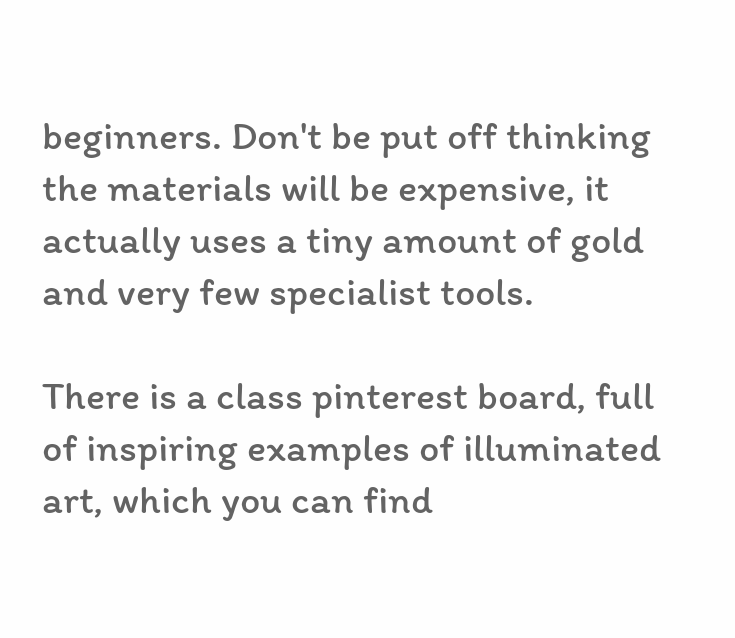beginners. Don't be put off thinking the materials will be expensive, it actually uses a tiny amount of gold and very few specialist tools.

There is a class pinterest board, full of inspiring examples of illuminated art, which you can find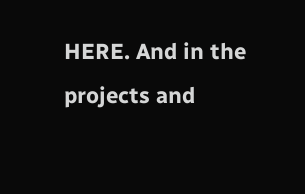HERE. And in the projects and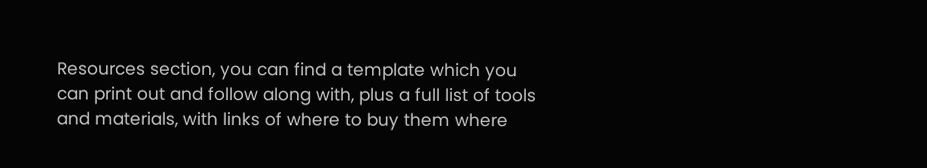Resources section, you can find a template which you can print out and follow along with, plus a full list of tools and materials, with links of where to buy them where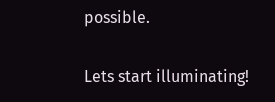possible.

Lets start illuminating!